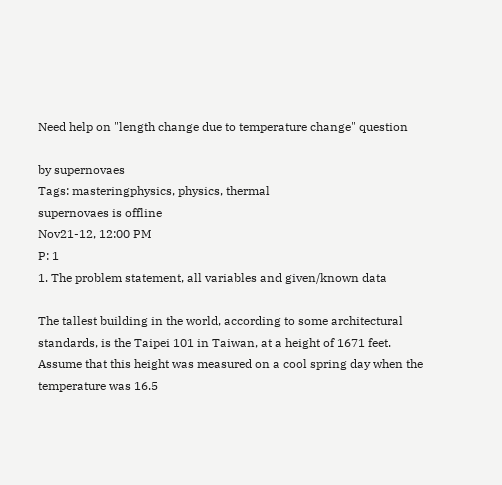Need help on "length change due to temperature change" question

by supernovaes
Tags: masteringphysics, physics, thermal
supernovaes is offline
Nov21-12, 12:00 PM
P: 1
1. The problem statement, all variables and given/known data

The tallest building in the world, according to some architectural standards, is the Taipei 101 in Taiwan, at a height of 1671 feet. Assume that this height was measured on a cool spring day when the temperature was 16.5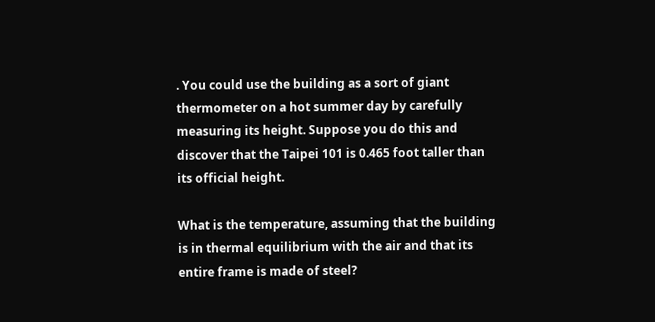. You could use the building as a sort of giant thermometer on a hot summer day by carefully measuring its height. Suppose you do this and discover that the Taipei 101 is 0.465 foot taller than its official height.

What is the temperature, assuming that the building is in thermal equilibrium with the air and that its entire frame is made of steel?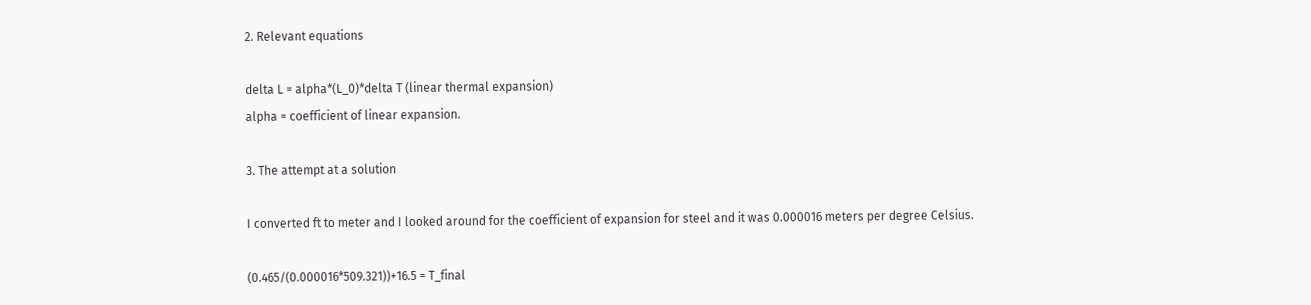2. Relevant equations

delta L = alpha*(L_0)*delta T (linear thermal expansion)
alpha = coefficient of linear expansion.

3. The attempt at a solution

I converted ft to meter and I looked around for the coefficient of expansion for steel and it was 0.000016 meters per degree Celsius.

(0.465/(0.000016*509.321))+16.5 = T_final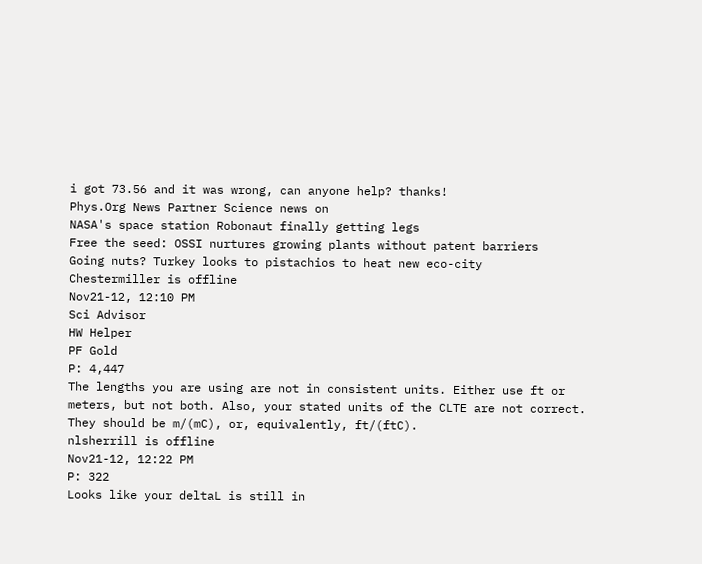i got 73.56 and it was wrong, can anyone help? thanks!
Phys.Org News Partner Science news on
NASA's space station Robonaut finally getting legs
Free the seed: OSSI nurtures growing plants without patent barriers
Going nuts? Turkey looks to pistachios to heat new eco-city
Chestermiller is offline
Nov21-12, 12:10 PM
Sci Advisor
HW Helper
PF Gold
P: 4,447
The lengths you are using are not in consistent units. Either use ft or meters, but not both. Also, your stated units of the CLTE are not correct. They should be m/(mC), or, equivalently, ft/(ftC).
nlsherrill is offline
Nov21-12, 12:22 PM
P: 322
Looks like your deltaL is still in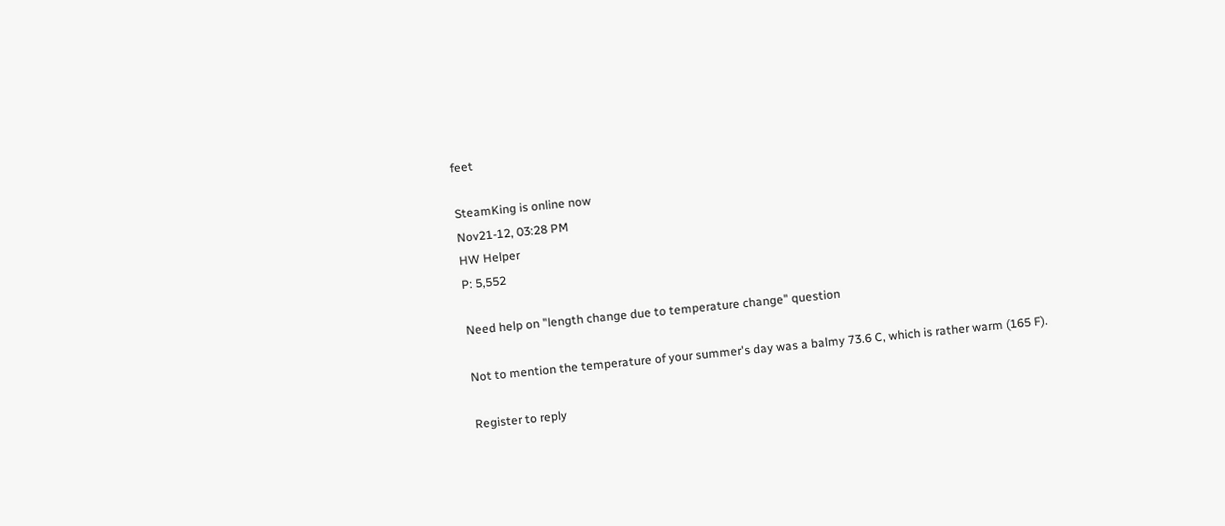feet

SteamKing is online now
Nov21-12, 03:28 PM
HW Helper
P: 5,552

Need help on "length change due to temperature change" question

Not to mention the temperature of your summer's day was a balmy 73.6 C, which is rather warm (165 F).

Register to reply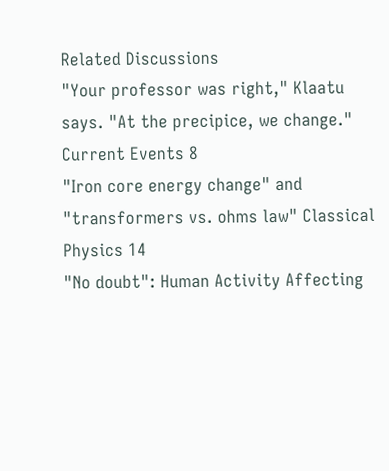Related Discussions
"Your professor was right," Klaatu says. "At the precipice, we change." Current Events 8
"Iron core energy change" and "transformers vs. ohms law" Classical Physics 14
"No doubt": Human Activity Affecting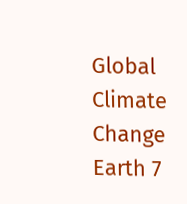Global Climate Change Earth 7